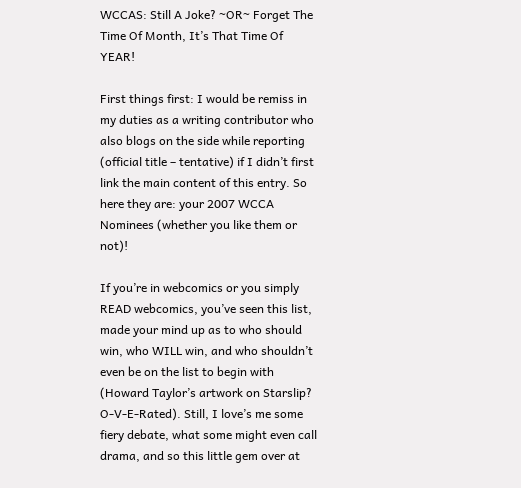WCCAS: Still A Joke? ~OR~ Forget The Time Of Month, It’s That Time Of YEAR!

First things first: I would be remiss in my duties as a writing contributor who also blogs on the side while reporting (official title – tentative) if I didn’t first link the main content of this entry. So here they are: your 2007 WCCA Nominees (whether you like them or not)!

If you’re in webcomics or you simply READ webcomics, you’ve seen this list, made your mind up as to who should win, who WILL win, and who shouldn’t even be on the list to begin with (Howard Taylor’s artwork on Starslip? O-V-E-Rated). Still, I love’s me some fiery debate, what some might even call drama, and so this little gem over at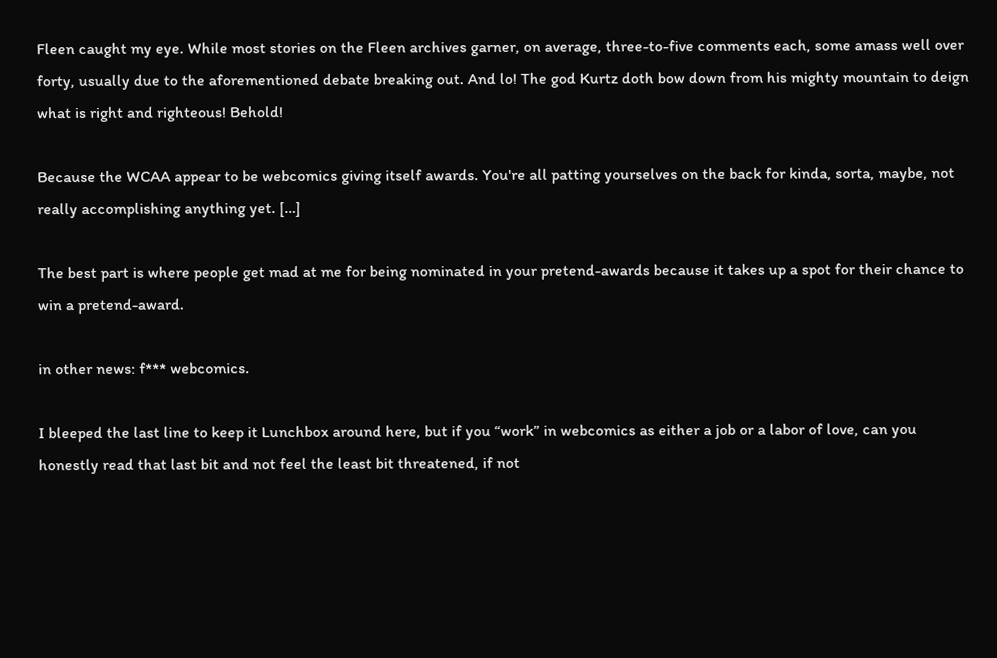Fleen caught my eye. While most stories on the Fleen archives garner, on average, three-to-five comments each, some amass well over forty, usually due to the aforementioned debate breaking out. And lo! The god Kurtz doth bow down from his mighty mountain to deign what is right and righteous! Behold!

Because the WCAA appear to be webcomics giving itself awards. You're all patting yourselves on the back for kinda, sorta, maybe, not really accomplishing anything yet. […]

The best part is where people get mad at me for being nominated in your pretend-awards because it takes up a spot for their chance to win a pretend-award.

in other news: f*** webcomics.

I bleeped the last line to keep it Lunchbox around here, but if you “work” in webcomics as either a job or a labor of love, can you honestly read that last bit and not feel the least bit threatened, if not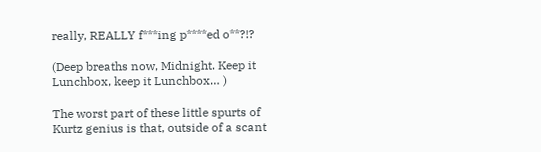really, REALLY f***ing p****ed o**?!?

(Deep breaths now, Midnight. Keep it Lunchbox, keep it Lunchbox… )

The worst part of these little spurts of Kurtz genius is that, outside of a scant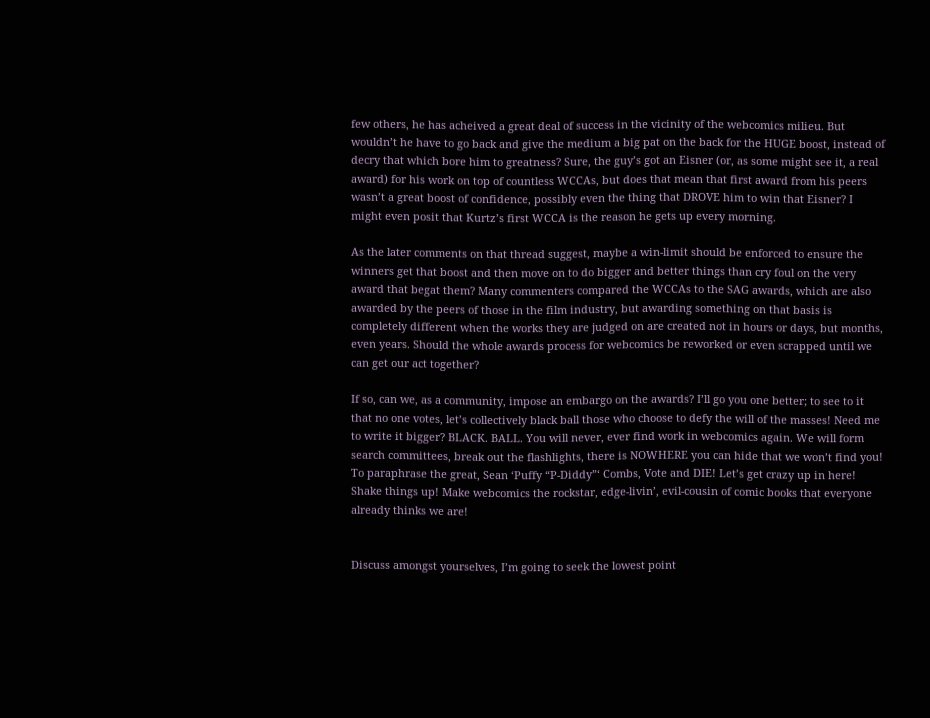few others, he has acheived a great deal of success in the vicinity of the webcomics milieu. But wouldn’t he have to go back and give the medium a big pat on the back for the HUGE boost, instead of decry that which bore him to greatness? Sure, the guy’s got an Eisner (or, as some might see it, a real award) for his work on top of countless WCCAs, but does that mean that first award from his peers wasn’t a great boost of confidence, possibly even the thing that DROVE him to win that Eisner? I might even posit that Kurtz’s first WCCA is the reason he gets up every morning.

As the later comments on that thread suggest, maybe a win-limit should be enforced to ensure the winners get that boost and then move on to do bigger and better things than cry foul on the very award that begat them? Many commenters compared the WCCAs to the SAG awards, which are also awarded by the peers of those in the film industry, but awarding something on that basis is completely different when the works they are judged on are created not in hours or days, but months, even years. Should the whole awards process for webcomics be reworked or even scrapped until we can get our act together?

If so, can we, as a community, impose an embargo on the awards? I’ll go you one better; to see to it that no one votes, let’s collectively black ball those who choose to defy the will of the masses! Need me to write it bigger? BLACK. BALL. You will never, ever find work in webcomics again. We will form search committees, break out the flashlights, there is NOWHERE you can hide that we won’t find you! To paraphrase the great, Sean ‘Puffy “P-Diddy”‘ Combs, Vote and DIE! Let’s get crazy up in here! Shake things up! Make webcomics the rockstar, edge-livin’, evil-cousin of comic books that everyone already thinks we are!


Discuss amongst yourselves, I’m going to seek the lowest point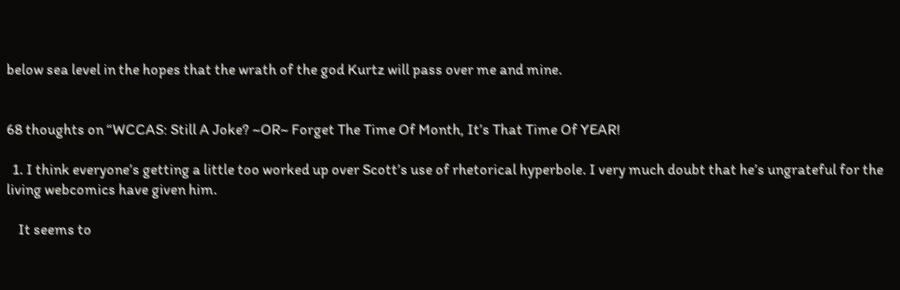below sea level in the hopes that the wrath of the god Kurtz will pass over me and mine.


68 thoughts on “WCCAS: Still A Joke? ~OR~ Forget The Time Of Month, It’s That Time Of YEAR!

  1. I think everyone’s getting a little too worked up over Scott’s use of rhetorical hyperbole. I very much doubt that he’s ungrateful for the living webcomics have given him.

    It seems to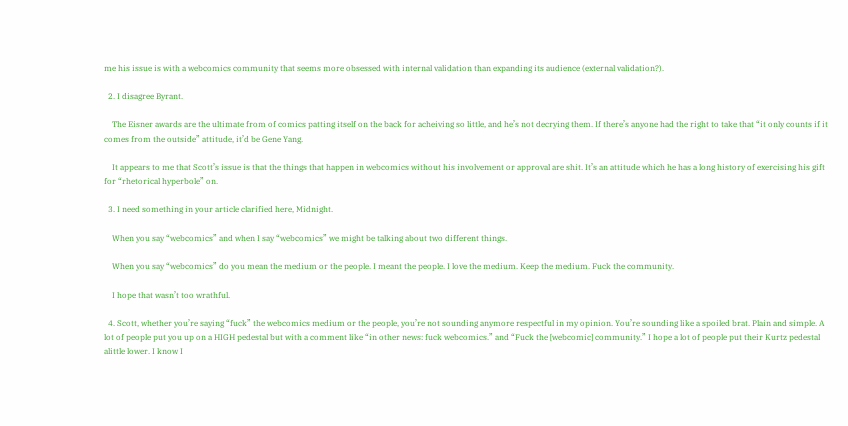me his issue is with a webcomics community that seems more obsessed with internal validation than expanding its audience (external validation?).

  2. I disagree Byrant.

    The Eisner awards are the ultimate from of comics patting itself on the back for acheiving so little, and he’s not decrying them. If there’s anyone had the right to take that “it only counts if it comes from the outside” attitude, it’d be Gene Yang.

    It appears to me that Scott’s issue is that the things that happen in webcomics without his involvement or approval are shit. It’s an attitude which he has a long history of exercising his gift for “rhetorical hyperbole” on.

  3. I need something in your article clarified here, Midnight.

    When you say “webcomics” and when I say “webcomics” we might be talking about two different things.

    When you say “webcomics” do you mean the medium or the people. I meant the people. I love the medium. Keep the medium. Fuck the community.

    I hope that wasn’t too wrathful.

  4. Scott, whether you’re saying “fuck” the webcomics medium or the people, you’re not sounding anymore respectful in my opinion. You’re sounding like a spoiled brat. Plain and simple. A lot of people put you up on a HIGH pedestal but with a comment like “in other news: fuck webcomics.” and “Fuck the [webcomic] community.” I hope a lot of people put their Kurtz pedestal alittle lower. I know I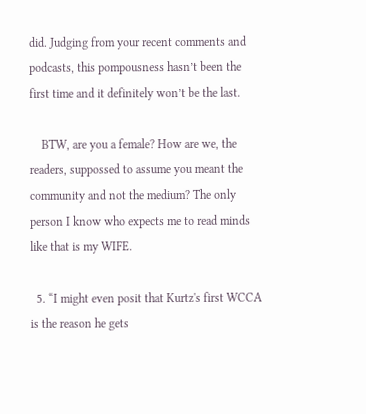did. Judging from your recent comments and podcasts, this pompousness hasn’t been the first time and it definitely won’t be the last.

    BTW, are you a female? How are we, the readers, suppossed to assume you meant the community and not the medium? The only person I know who expects me to read minds like that is my WIFE.

  5. “I might even posit that Kurtz's first WCCA is the reason he gets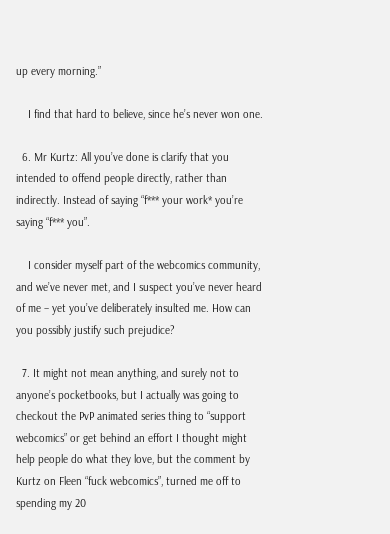up every morning.”

    I find that hard to believe, since he’s never won one.

  6. Mr Kurtz: All you’ve done is clarify that you intended to offend people directly, rather than indirectly. Instead of saying “f*** your work* you’re saying “f*** you”.

    I consider myself part of the webcomics community, and we’ve never met, and I suspect you’ve never heard of me – yet you’ve deliberately insulted me. How can you possibly justify such prejudice?

  7. It might not mean anything, and surely not to anyone’s pocketbooks, but I actually was going to checkout the PvP animated series thing to “support webcomics” or get behind an effort I thought might help people do what they love, but the comment by Kurtz on Fleen “fuck webcomics”, turned me off to spending my 20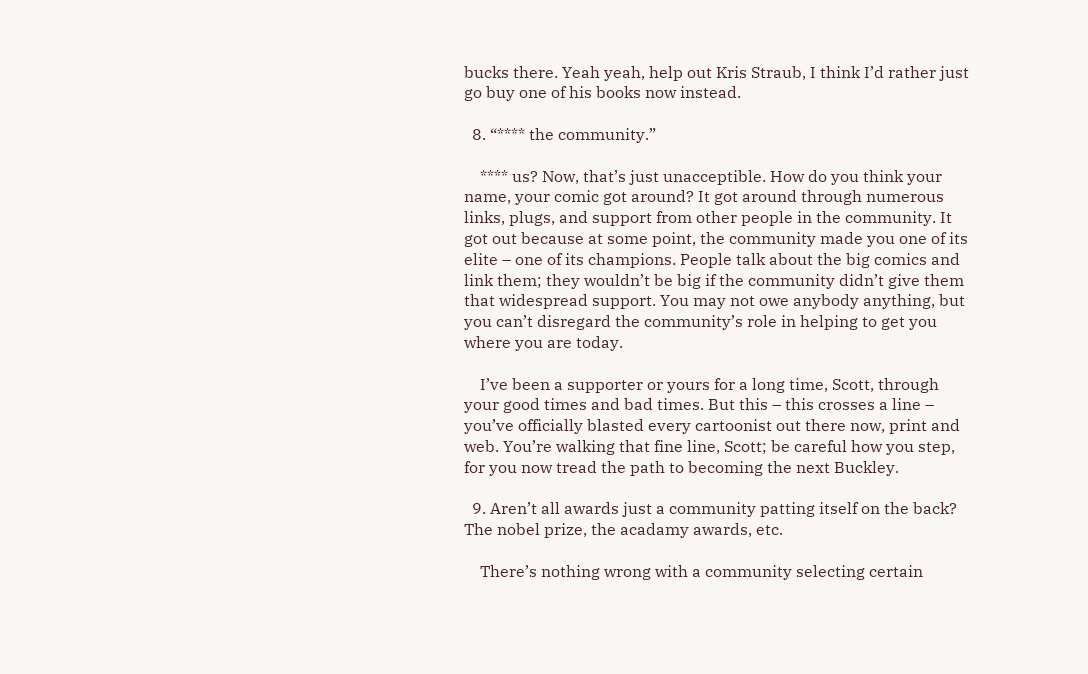bucks there. Yeah yeah, help out Kris Straub, I think I’d rather just go buy one of his books now instead.

  8. “**** the community.”

    **** us? Now, that’s just unacceptible. How do you think your name, your comic got around? It got around through numerous links, plugs, and support from other people in the community. It got out because at some point, the community made you one of its elite – one of its champions. People talk about the big comics and link them; they wouldn’t be big if the community didn’t give them that widespread support. You may not owe anybody anything, but you can’t disregard the community’s role in helping to get you where you are today.

    I’ve been a supporter or yours for a long time, Scott, through your good times and bad times. But this – this crosses a line – you’ve officially blasted every cartoonist out there now, print and web. You’re walking that fine line, Scott; be careful how you step, for you now tread the path to becoming the next Buckley.

  9. Aren’t all awards just a community patting itself on the back? The nobel prize, the acadamy awards, etc.

    There’s nothing wrong with a community selecting certain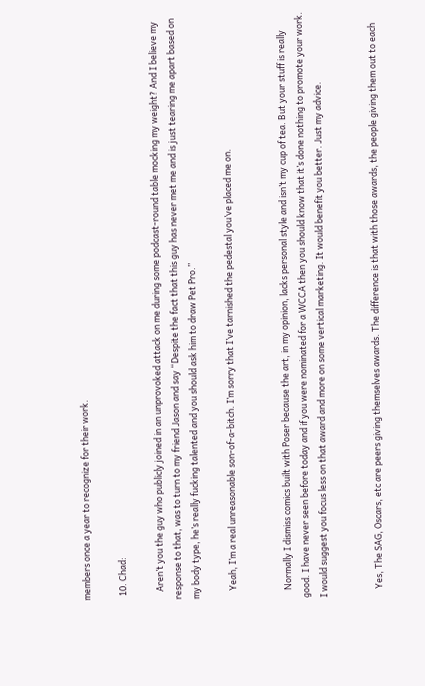members once a year to recognize for their work.

  10. Chad:

    Aren’t you the guy who publicly joined in an unprovoked attack on me during some podcast-round table mocking my weight? And I believe my response to that, was to turn to my friend Jason and say “Despite the fact that this guy has never met me and is just tearing me apart based on my body type, he’s really fucking talented and you should ask him to draw Pet Pro.”

    Yeah, I’m a real unreasonable son-of-a-bitch. I’m sorry that I’ve tarnished the pedestal you’ve placed me on.


    Normally I dismiss comics built with Poser because the art, in my opinion, lacks personal style and isn’t my cup of tea. But your stuff is really good. I have never seen before today and if you were nominated for a WCCA then you should know that it’s done nothing to promote your work. I would suggest you focus less on that award and more on some vertical marketing. It would benefit you better. Just my advice.


    Yes, The SAG, Oscars, etc are peers giving themselves awards. The difference is that with those awards, the people giving them out to each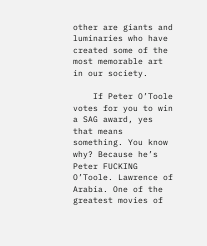other are giants and luminaries who have created some of the most memorable art in our society.

    If Peter O’Toole votes for you to win a SAG award, yes that means something. You know why? Because he’s Peter FUCKING O’Toole. Lawrence of Arabia. One of the greatest movies of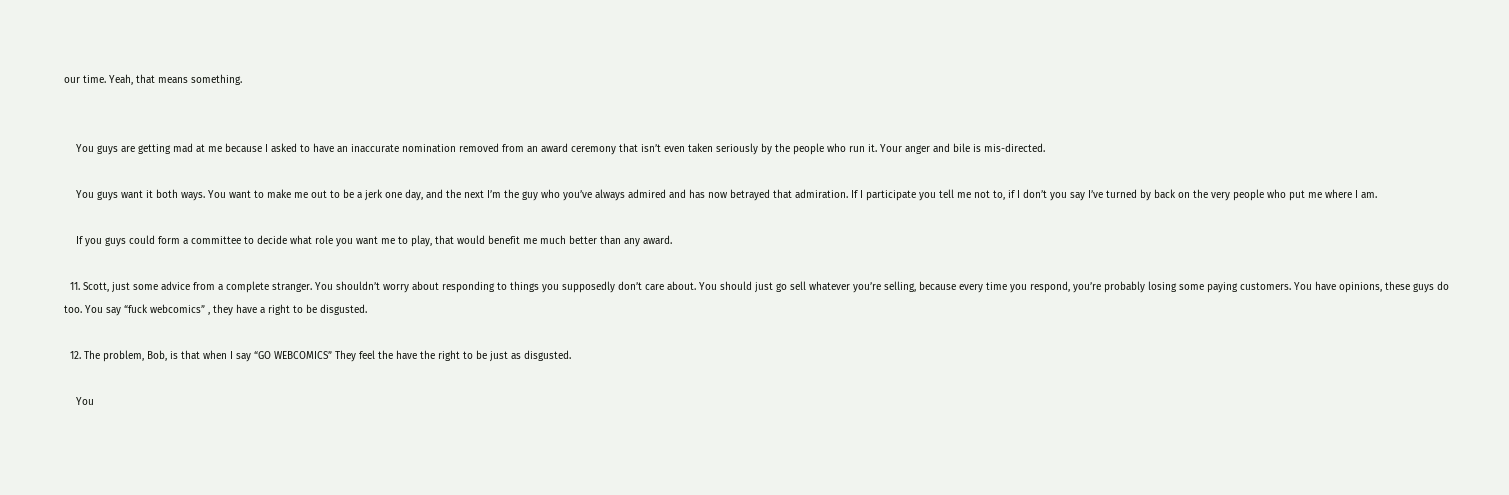our time. Yeah, that means something.


    You guys are getting mad at me because I asked to have an inaccurate nomination removed from an award ceremony that isn’t even taken seriously by the people who run it. Your anger and bile is mis-directed.

    You guys want it both ways. You want to make me out to be a jerk one day, and the next I’m the guy who you’ve always admired and has now betrayed that admiration. If I participate you tell me not to, if I don’t you say I’ve turned by back on the very people who put me where I am.

    If you guys could form a committee to decide what role you want me to play, that would benefit me much better than any award.

  11. Scott, just some advice from a complete stranger. You shouldn’t worry about responding to things you supposedly don’t care about. You should just go sell whatever you’re selling, because every time you respond, you’re probably losing some paying customers. You have opinions, these guys do too. You say “fuck webcomics” , they have a right to be disgusted.

  12. The problem, Bob, is that when I say “GO WEBCOMICS” They feel the have the right to be just as disgusted.

    You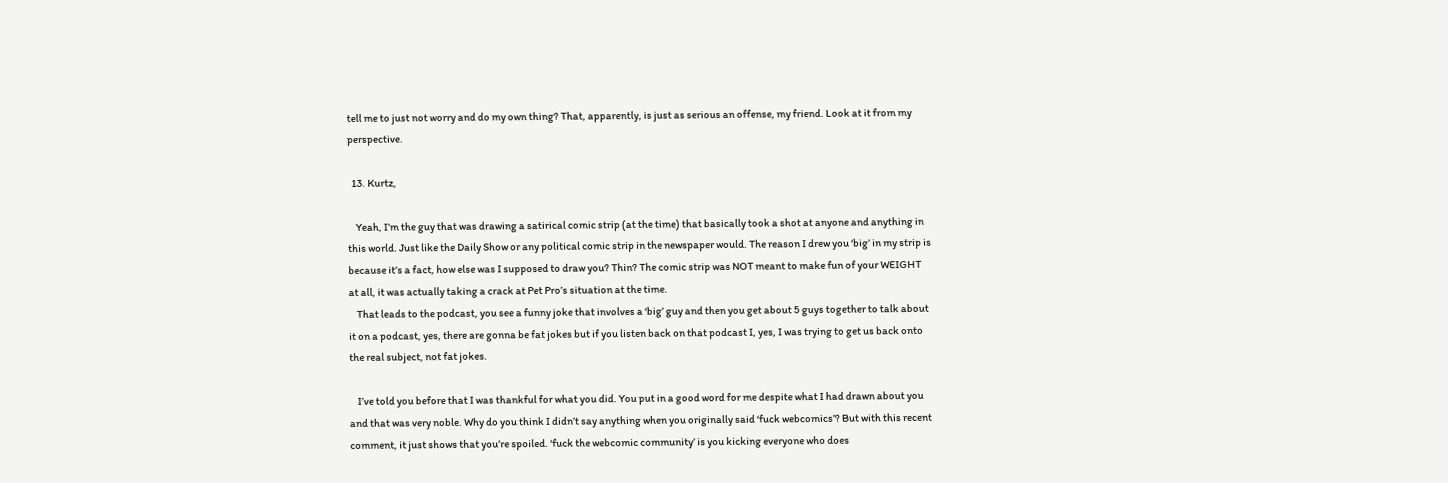tell me to just not worry and do my own thing? That, apparently, is just as serious an offense, my friend. Look at it from my perspective.

  13. Kurtz,

    Yeah, I’m the guy that was drawing a satirical comic strip (at the time) that basically took a shot at anyone and anything in this world. Just like the Daily Show or any political comic strip in the newspaper would. The reason I drew you ‘big’ in my strip is because it’s a fact, how else was I supposed to draw you? Thin? The comic strip was NOT meant to make fun of your WEIGHT at all, it was actually taking a crack at Pet Pro’s situation at the time.
    That leads to the podcast, you see a funny joke that involves a ‘big’ guy and then you get about 5 guys together to talk about it on a podcast, yes, there are gonna be fat jokes but if you listen back on that podcast I, yes, I was trying to get us back onto the real subject, not fat jokes.

    I’ve told you before that I was thankful for what you did. You put in a good word for me despite what I had drawn about you and that was very noble. Why do you think I didn’t say anything when you originally said ‘fuck webcomics’? But with this recent comment, it just shows that you’re spoiled. ‘fuck the webcomic community’ is you kicking everyone who does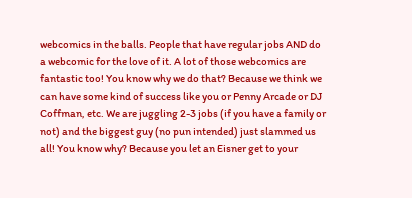webcomics in the balls. People that have regular jobs AND do a webcomic for the love of it. A lot of those webcomics are fantastic too! You know why we do that? Because we think we can have some kind of success like you or Penny Arcade or DJ Coffman, etc. We are juggling 2-3 jobs (if you have a family or not) and the biggest guy (no pun intended) just slammed us all! You know why? Because you let an Eisner get to your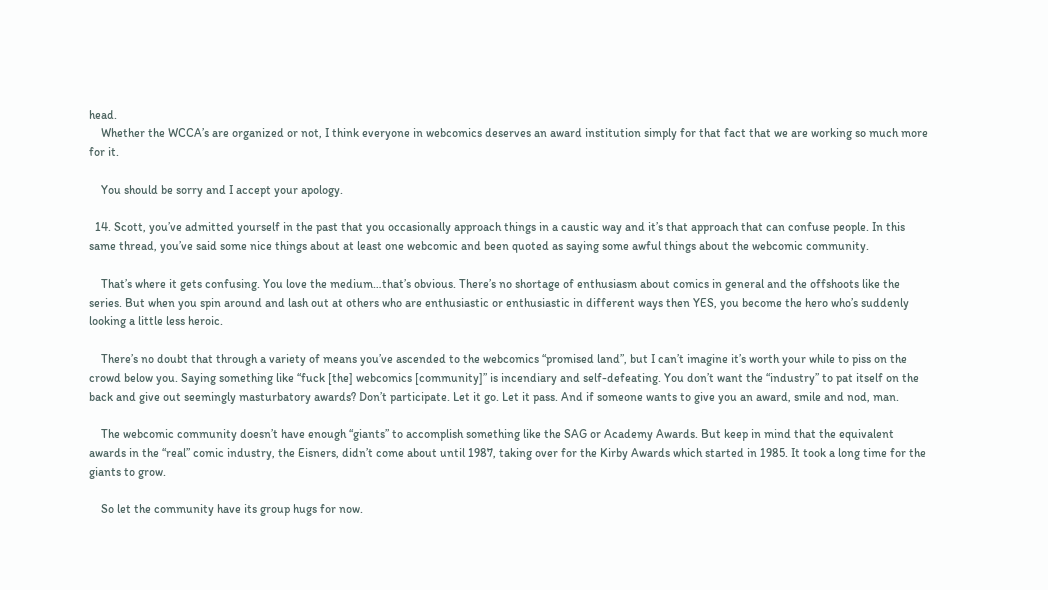head.
    Whether the WCCA’s are organized or not, I think everyone in webcomics deserves an award institution simply for that fact that we are working so much more for it.

    You should be sorry and I accept your apology.

  14. Scott, you’ve admitted yourself in the past that you occasionally approach things in a caustic way and it’s that approach that can confuse people. In this same thread, you’ve said some nice things about at least one webcomic and been quoted as saying some awful things about the webcomic community.

    That’s where it gets confusing. You love the medium…that’s obvious. There’s no shortage of enthusiasm about comics in general and the offshoots like the series. But when you spin around and lash out at others who are enthusiastic or enthusiastic in different ways then YES, you become the hero who’s suddenly looking a little less heroic.

    There’s no doubt that through a variety of means you’ve ascended to the webcomics “promised land”, but I can’t imagine it’s worth your while to piss on the crowd below you. Saying something like “fuck [the] webcomics [community]” is incendiary and self-defeating. You don’t want the “industry” to pat itself on the back and give out seemingly masturbatory awards? Don’t participate. Let it go. Let it pass. And if someone wants to give you an award, smile and nod, man.

    The webcomic community doesn’t have enough “giants” to accomplish something like the SAG or Academy Awards. But keep in mind that the equivalent awards in the “real” comic industry, the Eisners, didn’t come about until 1987, taking over for the Kirby Awards which started in 1985. It took a long time for the giants to grow.

    So let the community have its group hugs for now.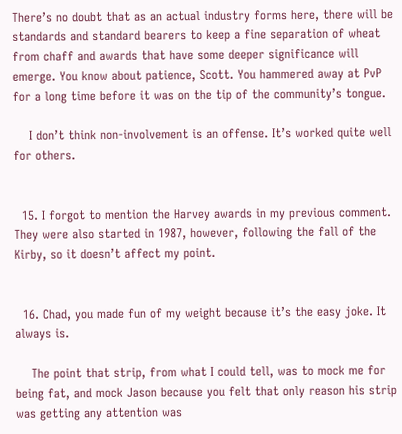There’s no doubt that as an actual industry forms here, there will be standards and standard bearers to keep a fine separation of wheat from chaff and awards that have some deeper significance will emerge. You know about patience, Scott. You hammered away at PvP for a long time before it was on the tip of the community’s tongue.

    I don’t think non-involvement is an offense. It’s worked quite well for others.


  15. I forgot to mention the Harvey awards in my previous comment. They were also started in 1987, however, following the fall of the Kirby, so it doesn’t affect my point.


  16. Chad, you made fun of my weight because it’s the easy joke. It always is.

    The point that strip, from what I could tell, was to mock me for being fat, and mock Jason because you felt that only reason his strip was getting any attention was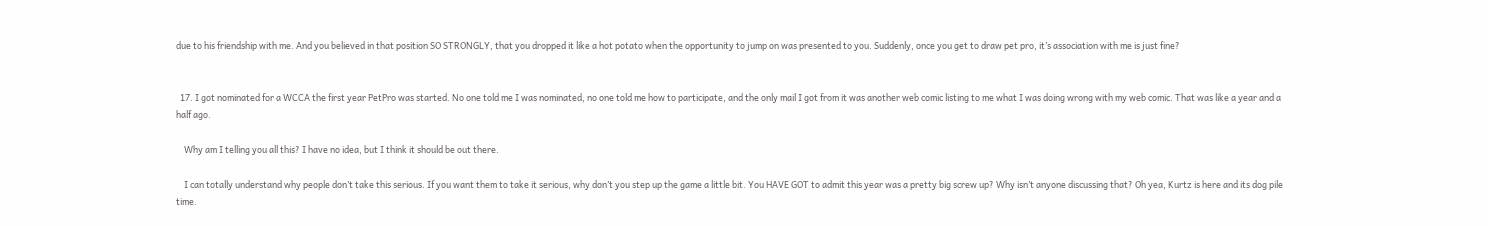due to his friendship with me. And you believed in that position SO STRONGLY, that you dropped it like a hot potato when the opportunity to jump on was presented to you. Suddenly, once you get to draw pet pro, it’s association with me is just fine?


  17. I got nominated for a WCCA the first year PetPro was started. No one told me I was nominated, no one told me how to participate, and the only mail I got from it was another web comic listing to me what I was doing wrong with my web comic. That was like a year and a half ago.

    Why am I telling you all this? I have no idea, but I think it should be out there.

    I can totally understand why people don’t take this serious. If you want them to take it serious, why don’t you step up the game a little bit. You HAVE GOT to admit this year was a pretty big screw up? Why isn’t anyone discussing that? Oh yea, Kurtz is here and its dog pile time.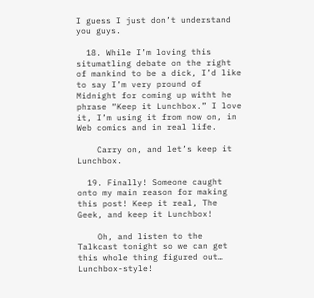I guess I just don’t understand you guys.

  18. While I’m loving this situmatling debate on the right of mankind to be a dick, I’d like to say I’m very pround of Midnight for coming up witht he phrase “Keep it Lunchbox.” I love it, I’m using it from now on, in Web comics and in real life.

    Carry on, and let’s keep it Lunchbox.

  19. Finally! Someone caught onto my main reason for making this post! Keep it real, The Geek, and keep it Lunchbox!

    Oh, and listen to the Talkcast tonight so we can get this whole thing figured out… Lunchbox-style!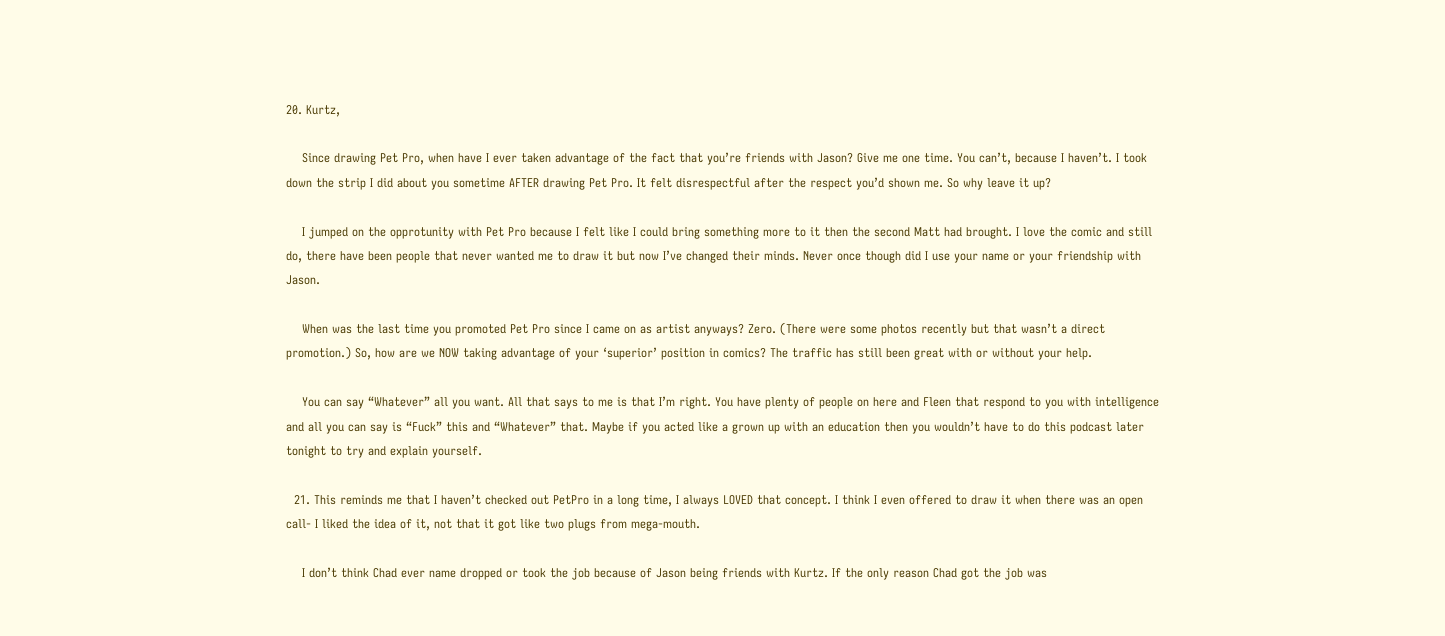20. Kurtz,

    Since drawing Pet Pro, when have I ever taken advantage of the fact that you’re friends with Jason? Give me one time. You can’t, because I haven’t. I took down the strip I did about you sometime AFTER drawing Pet Pro. It felt disrespectful after the respect you’d shown me. So why leave it up?

    I jumped on the opprotunity with Pet Pro because I felt like I could bring something more to it then the second Matt had brought. I love the comic and still do, there have been people that never wanted me to draw it but now I’ve changed their minds. Never once though did I use your name or your friendship with Jason.

    When was the last time you promoted Pet Pro since I came on as artist anyways? Zero. (There were some photos recently but that wasn’t a direct promotion.) So, how are we NOW taking advantage of your ‘superior’ position in comics? The traffic has still been great with or without your help.

    You can say “Whatever” all you want. All that says to me is that I’m right. You have plenty of people on here and Fleen that respond to you with intelligence and all you can say is “Fuck” this and “Whatever” that. Maybe if you acted like a grown up with an education then you wouldn’t have to do this podcast later tonight to try and explain yourself.

  21. This reminds me that I haven’t checked out PetPro in a long time, I always LOVED that concept. I think I even offered to draw it when there was an open call- I liked the idea of it, not that it got like two plugs from mega-mouth.

    I don’t think Chad ever name dropped or took the job because of Jason being friends with Kurtz. If the only reason Chad got the job was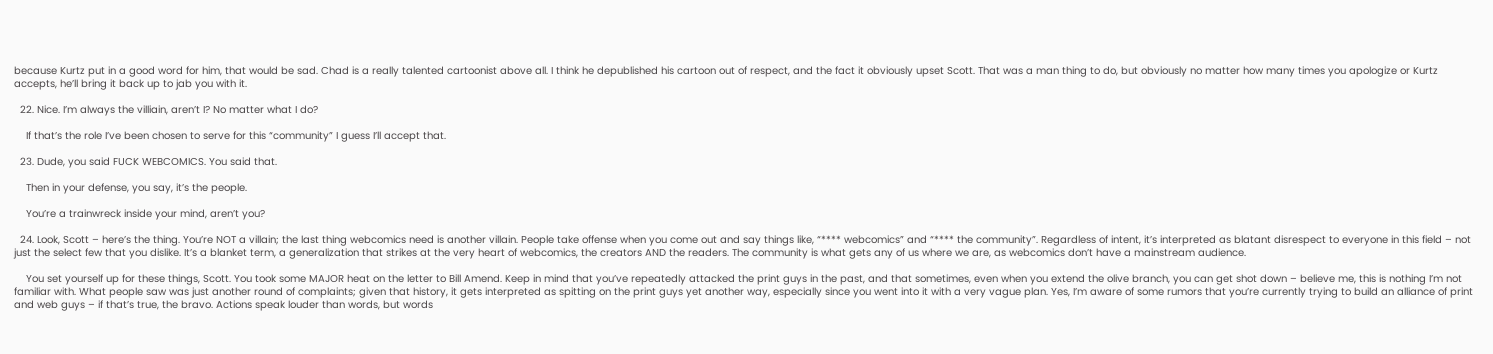because Kurtz put in a good word for him, that would be sad. Chad is a really talented cartoonist above all. I think he depublished his cartoon out of respect, and the fact it obviously upset Scott. That was a man thing to do, but obviously no matter how many times you apologize or Kurtz accepts, he’ll bring it back up to jab you with it.

  22. Nice. I’m always the villiain, aren’t I? No matter what I do?

    If that’s the role I’ve been chosen to serve for this “community” I guess I’ll accept that.

  23. Dude, you said FUCK WEBCOMICS. You said that.

    Then in your defense, you say, it’s the people.

    You’re a trainwreck inside your mind, aren’t you?

  24. Look, Scott – here’s the thing. You’re NOT a villain; the last thing webcomics need is another villain. People take offense when you come out and say things like, “**** webcomics” and “**** the community”. Regardless of intent, it’s interpreted as blatant disrespect to everyone in this field – not just the select few that you dislike. It’s a blanket term, a generalization that strikes at the very heart of webcomics, the creators AND the readers. The community is what gets any of us where we are, as webcomics don’t have a mainstream audience.

    You set yourself up for these things, Scott. You took some MAJOR heat on the letter to Bill Amend. Keep in mind that you’ve repeatedly attacked the print guys in the past, and that sometimes, even when you extend the olive branch, you can get shot down – believe me, this is nothing I’m not familiar with. What people saw was just another round of complaints; given that history, it gets interpreted as spitting on the print guys yet another way, especially since you went into it with a very vague plan. Yes, I’m aware of some rumors that you’re currently trying to build an alliance of print and web guys – if that’s true, the bravo. Actions speak louder than words, but words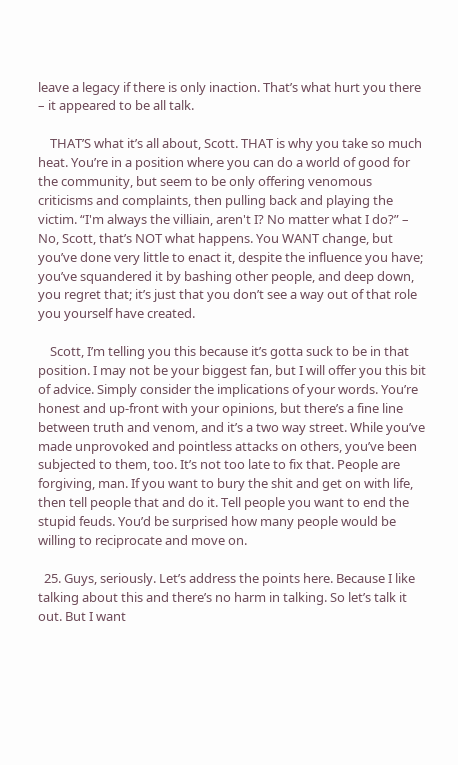leave a legacy if there is only inaction. That’s what hurt you there – it appeared to be all talk.

    THAT’S what it’s all about, Scott. THAT is why you take so much heat. You’re in a position where you can do a world of good for the community, but seem to be only offering venomous criticisms and complaints, then pulling back and playing the victim. “I'm always the villiain, aren't I? No matter what I do?” – No, Scott, that’s NOT what happens. You WANT change, but you’ve done very little to enact it, despite the influence you have; you’ve squandered it by bashing other people, and deep down, you regret that; it’s just that you don’t see a way out of that role you yourself have created.

    Scott, I’m telling you this because it’s gotta suck to be in that position. I may not be your biggest fan, but I will offer you this bit of advice. Simply consider the implications of your words. You’re honest and up-front with your opinions, but there’s a fine line between truth and venom, and it’s a two way street. While you’ve made unprovoked and pointless attacks on others, you’ve been subjected to them, too. It’s not too late to fix that. People are forgiving, man. If you want to bury the shit and get on with life, then tell people that and do it. Tell people you want to end the stupid feuds. You’d be surprised how many people would be willing to reciprocate and move on.

  25. Guys, seriously. Let’s address the points here. Because I like talking about this and there’s no harm in talking. So let’s talk it out. But I want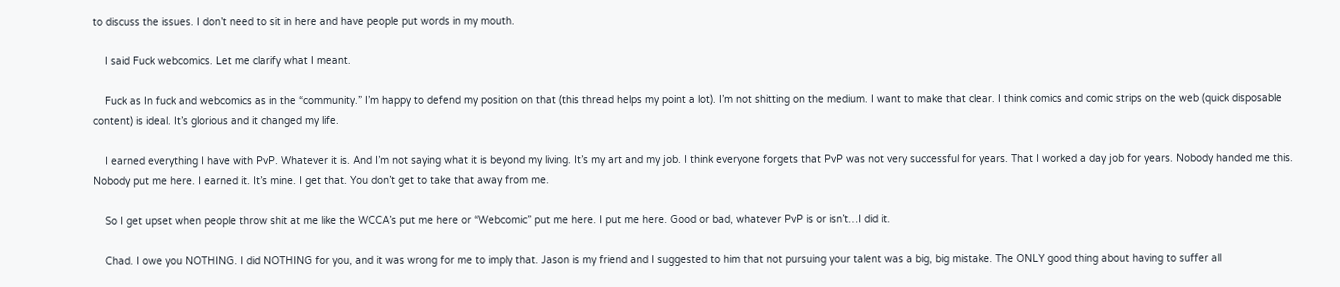to discuss the issues. I don’t need to sit in here and have people put words in my mouth.

    I said Fuck webcomics. Let me clarify what I meant.

    Fuck as In fuck and webcomics as in the “community.” I’m happy to defend my position on that (this thread helps my point a lot). I’m not shitting on the medium. I want to make that clear. I think comics and comic strips on the web (quick disposable content) is ideal. It’s glorious and it changed my life.

    I earned everything I have with PvP. Whatever it is. And I’m not saying what it is beyond my living. It’s my art and my job. I think everyone forgets that PvP was not very successful for years. That I worked a day job for years. Nobody handed me this. Nobody put me here. I earned it. It’s mine. I get that. You don’t get to take that away from me.

    So I get upset when people throw shit at me like the WCCA’s put me here or “Webcomic” put me here. I put me here. Good or bad, whatever PvP is or isn’t…I did it.

    Chad. I owe you NOTHING. I did NOTHING for you, and it was wrong for me to imply that. Jason is my friend and I suggested to him that not pursuing your talent was a big, big mistake. The ONLY good thing about having to suffer all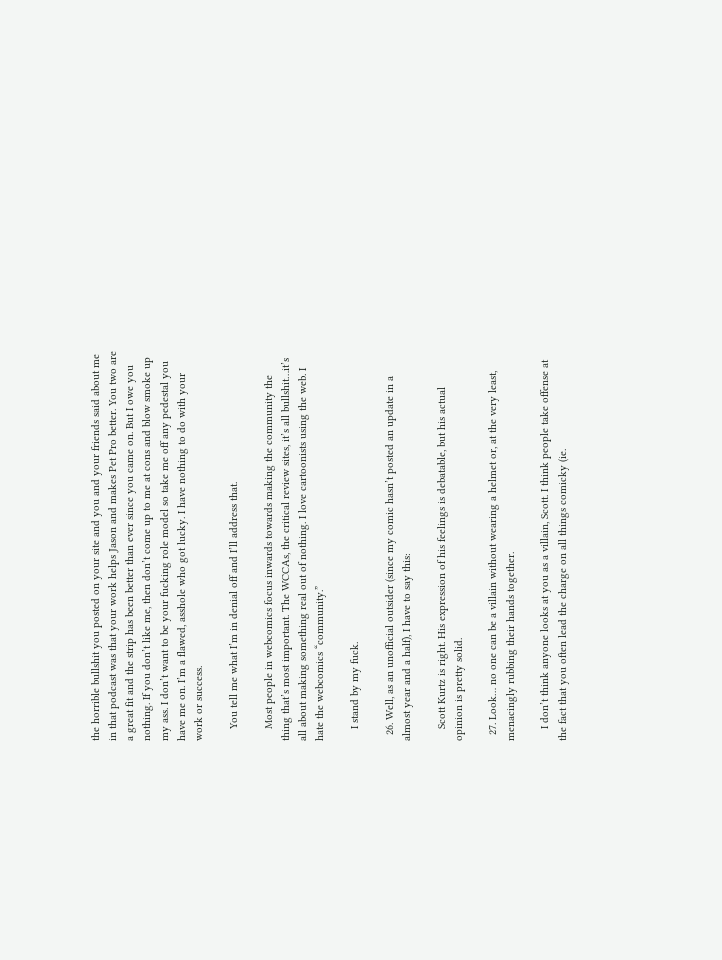the horrible bullshit you posted on your site and you and your friends said about me in that podcast was that your work helps Jason and makes Pet Pro better. You two are a great fit and the strip has been better than ever since you came on. But I owe you nothing. If you don’t like me, then don’t come up to me at cons and blow smoke up my ass. I don’t want to be your fucking role model so take me off any pedestal you have me on. I’m a flawed, asshole who got lucky. I have nothing to do with your work or success.

    You tell me what I’m in denial off and I’ll address that.

    Most people in webcomics focus inwards towards making the community the thing that’s most important. The WCCAs, the critical review sites, it’s all bullshit…it’s all about making something real out of nothing. I love cartoonists using the web. I hate the webcomics “community.”

    I stand by my fuck.

  26. Well, as an unofficial outsider (since my comic hasn’t posted an update in a almost year and a half), I have to say this:

    Scott Kurtz is right. His expression of his feelings is debatable, but his actual opinion is pretty solid.

  27. Look… no one can be a villain without wearing a helmet or, at the very least, menacingly rubbing their hands together.

    I don’t think anyone looks at you as a villain, Scott. I think people take offense at the fact that you often lead the charge on all things comicky (ie.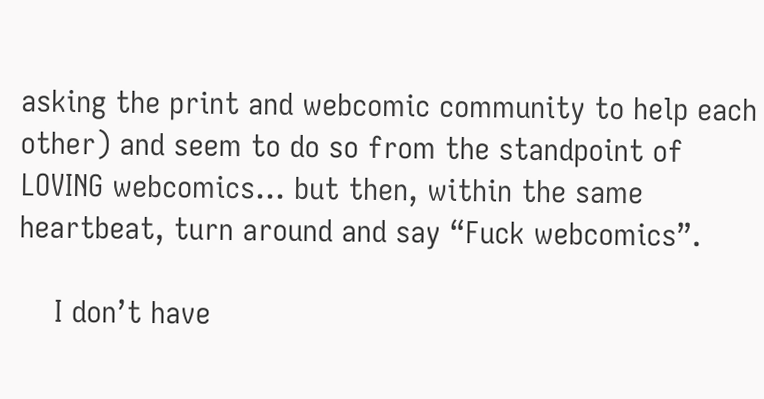asking the print and webcomic community to help each other) and seem to do so from the standpoint of LOVING webcomics… but then, within the same heartbeat, turn around and say “Fuck webcomics”.

    I don’t have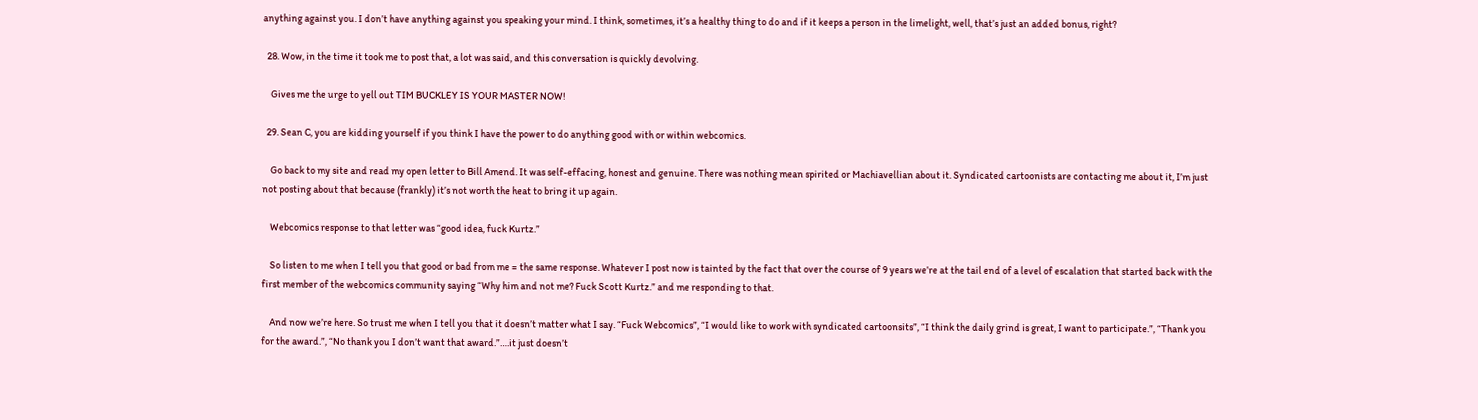anything against you. I don’t have anything against you speaking your mind. I think, sometimes, it’s a healthy thing to do and if it keeps a person in the limelight, well, that’s just an added bonus, right?

  28. Wow, in the time it took me to post that, a lot was said, and this conversation is quickly devolving.

    Gives me the urge to yell out TIM BUCKLEY IS YOUR MASTER NOW!

  29. Sean C, you are kidding yourself if you think I have the power to do anything good with or within webcomics.

    Go back to my site and read my open letter to Bill Amend. It was self-effacing, honest and genuine. There was nothing mean spirited or Machiavellian about it. Syndicated cartoonists are contacting me about it, I’m just not posting about that because (frankly) it’s not worth the heat to bring it up again.

    Webcomics response to that letter was “good idea, fuck Kurtz.”

    So listen to me when I tell you that good or bad from me = the same response. Whatever I post now is tainted by the fact that over the course of 9 years we’re at the tail end of a level of escalation that started back with the first member of the webcomics community saying “Why him and not me? Fuck Scott Kurtz.” and me responding to that.

    And now we’re here. So trust me when I tell you that it doesn’t matter what I say. “Fuck Webcomics”, “I would like to work with syndicated cartoonsits”, “I think the daily grind is great, I want to participate.”, “Thank you for the award.”, “No thank you I don’t want that award.”….it just doesn’t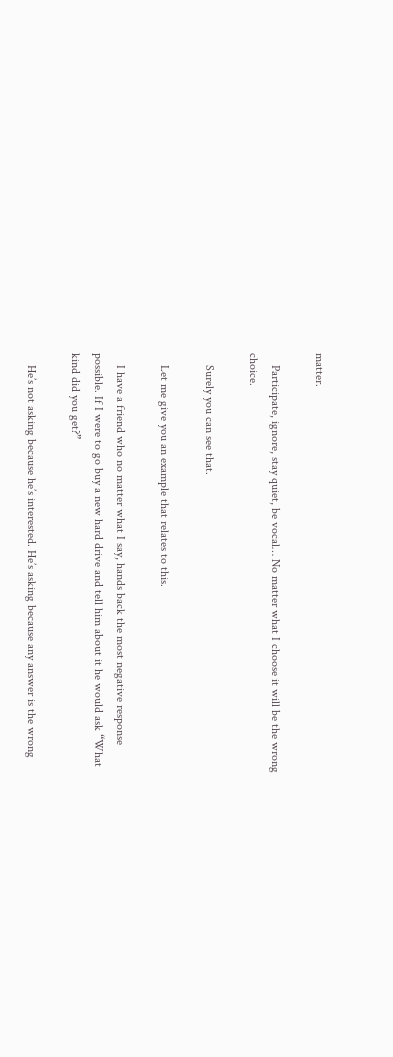matter.

    Participate, ignore, stay quiet, be vocal… No matter what I choose it will be the wrong choice.

    Surely you can see that.

    Let me give you an example that relates to this.

    I have a friend who no matter what I say, hands back the most negative response possible. If I were to go buy a new hard drive and tell him about it he would ask “What kind did you get?”

    He’s not asking because he’s interested. He’s asking because any answer is the wrong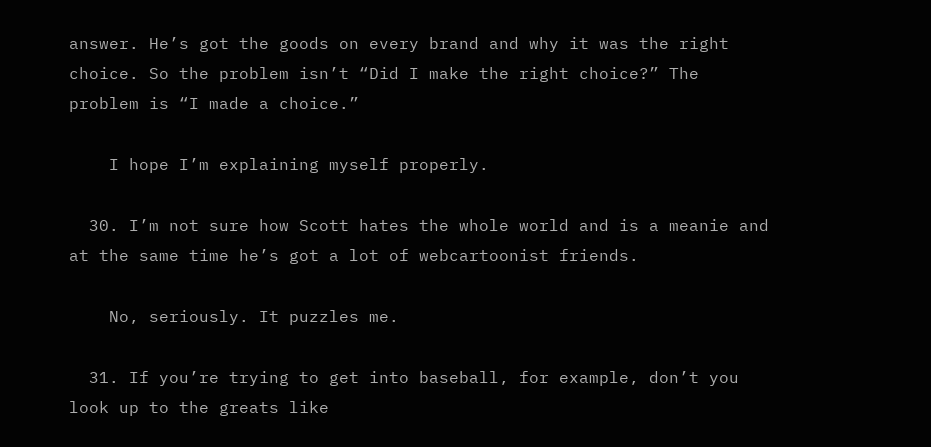answer. He’s got the goods on every brand and why it was the right choice. So the problem isn’t “Did I make the right choice?” The problem is “I made a choice.”

    I hope I’m explaining myself properly.

  30. I’m not sure how Scott hates the whole world and is a meanie and at the same time he’s got a lot of webcartoonist friends.

    No, seriously. It puzzles me.

  31. If you’re trying to get into baseball, for example, don’t you look up to the greats like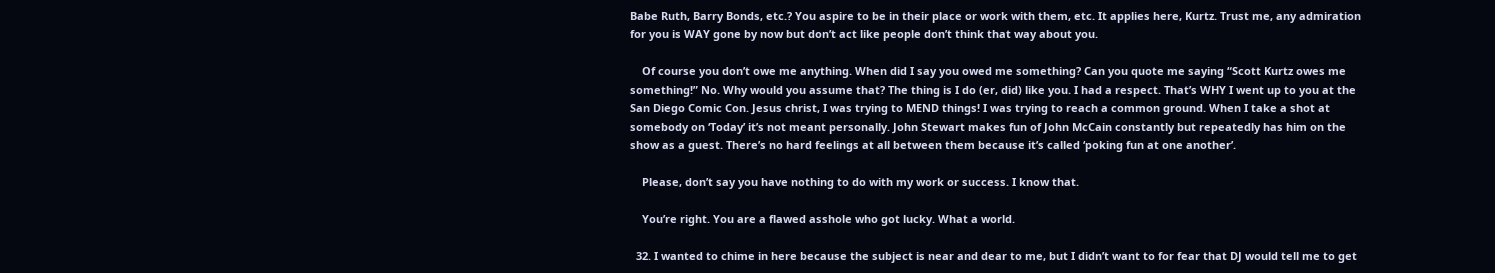Babe Ruth, Barry Bonds, etc.? You aspire to be in their place or work with them, etc. It applies here, Kurtz. Trust me, any admiration for you is WAY gone by now but don’t act like people don’t think that way about you.

    Of course you don’t owe me anything. When did I say you owed me something? Can you quote me saying “Scott Kurtz owes me something!” No. Why would you assume that? The thing is I do (er, did) like you. I had a respect. That’s WHY I went up to you at the San Diego Comic Con. Jesus christ, I was trying to MEND things! I was trying to reach a common ground. When I take a shot at somebody on ‘Today’ it’s not meant personally. John Stewart makes fun of John McCain constantly but repeatedly has him on the show as a guest. There’s no hard feelings at all between them because it’s called ‘poking fun at one another’.

    Please, don’t say you have nothing to do with my work or success. I know that.

    You’re right. You are a flawed asshole who got lucky. What a world.

  32. I wanted to chime in here because the subject is near and dear to me, but I didn’t want to for fear that DJ would tell me to get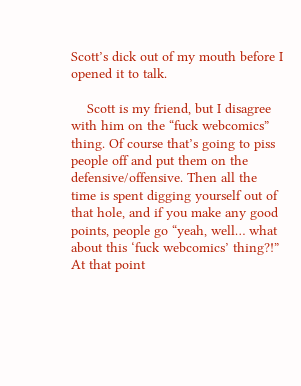Scott’s dick out of my mouth before I opened it to talk.

    Scott is my friend, but I disagree with him on the “fuck webcomics” thing. Of course that’s going to piss people off and put them on the defensive/offensive. Then all the time is spent digging yourself out of that hole, and if you make any good points, people go “yeah, well… what about this ‘fuck webcomics’ thing?!” At that point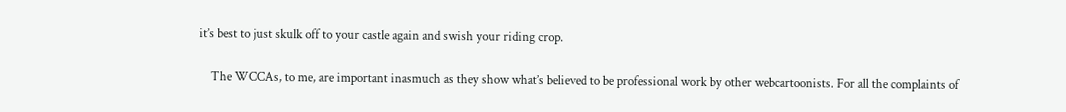it’s best to just skulk off to your castle again and swish your riding crop.

    The WCCAs, to me, are important inasmuch as they show what’s believed to be professional work by other webcartoonists. For all the complaints of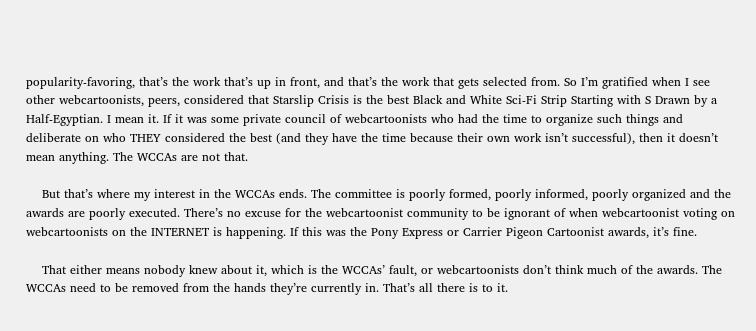popularity-favoring, that’s the work that’s up in front, and that’s the work that gets selected from. So I’m gratified when I see other webcartoonists, peers, considered that Starslip Crisis is the best Black and White Sci-Fi Strip Starting with S Drawn by a Half-Egyptian. I mean it. If it was some private council of webcartoonists who had the time to organize such things and deliberate on who THEY considered the best (and they have the time because their own work isn’t successful), then it doesn’t mean anything. The WCCAs are not that.

    But that’s where my interest in the WCCAs ends. The committee is poorly formed, poorly informed, poorly organized and the awards are poorly executed. There’s no excuse for the webcartoonist community to be ignorant of when webcartoonist voting on webcartoonists on the INTERNET is happening. If this was the Pony Express or Carrier Pigeon Cartoonist awards, it’s fine.

    That either means nobody knew about it, which is the WCCAs’ fault, or webcartoonists don’t think much of the awards. The WCCAs need to be removed from the hands they’re currently in. That’s all there is to it.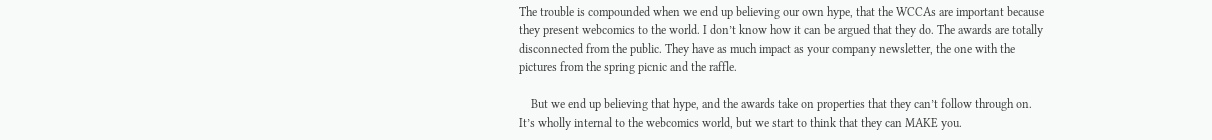The trouble is compounded when we end up believing our own hype, that the WCCAs are important because they present webcomics to the world. I don’t know how it can be argued that they do. The awards are totally disconnected from the public. They have as much impact as your company newsletter, the one with the pictures from the spring picnic and the raffle.

    But we end up believing that hype, and the awards take on properties that they can’t follow through on. It’s wholly internal to the webcomics world, but we start to think that they can MAKE you.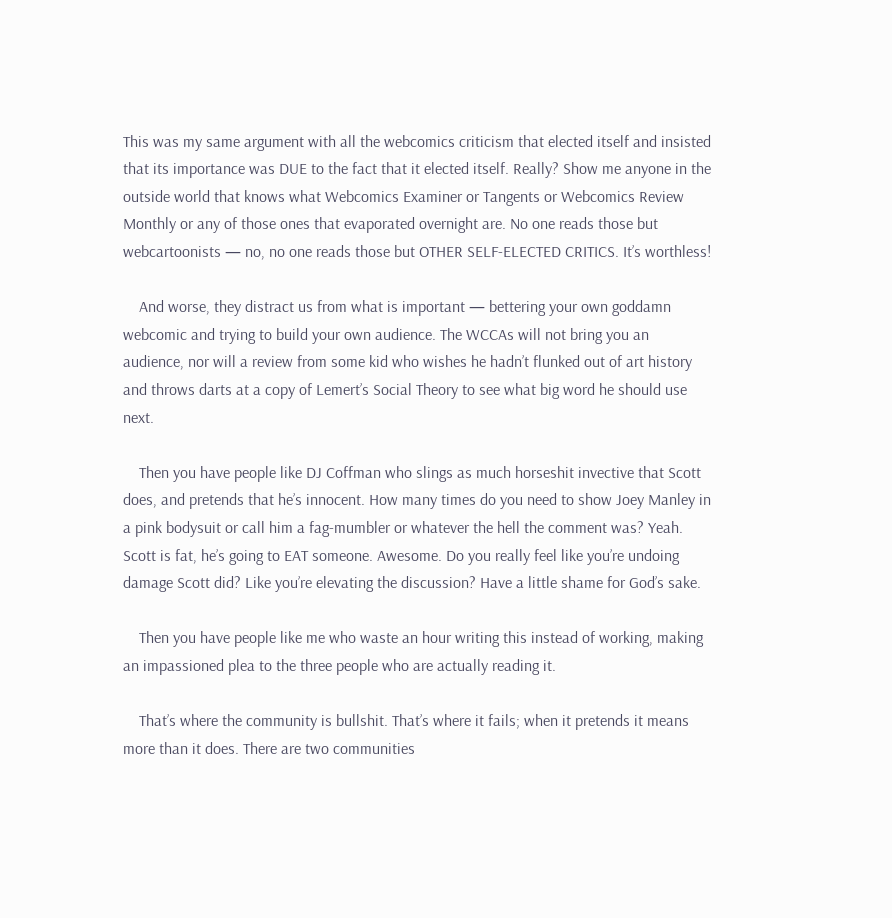This was my same argument with all the webcomics criticism that elected itself and insisted that its importance was DUE to the fact that it elected itself. Really? Show me anyone in the outside world that knows what Webcomics Examiner or Tangents or Webcomics Review Monthly or any of those ones that evaporated overnight are. No one reads those but webcartoonists — no, no one reads those but OTHER SELF-ELECTED CRITICS. It’s worthless!

    And worse, they distract us from what is important — bettering your own goddamn webcomic and trying to build your own audience. The WCCAs will not bring you an audience, nor will a review from some kid who wishes he hadn’t flunked out of art history and throws darts at a copy of Lemert’s Social Theory to see what big word he should use next.

    Then you have people like DJ Coffman who slings as much horseshit invective that Scott does, and pretends that he’s innocent. How many times do you need to show Joey Manley in a pink bodysuit or call him a fag-mumbler or whatever the hell the comment was? Yeah. Scott is fat, he’s going to EAT someone. Awesome. Do you really feel like you’re undoing damage Scott did? Like you’re elevating the discussion? Have a little shame for God’s sake.

    Then you have people like me who waste an hour writing this instead of working, making an impassioned plea to the three people who are actually reading it.

    That’s where the community is bullshit. That’s where it fails; when it pretends it means more than it does. There are two communities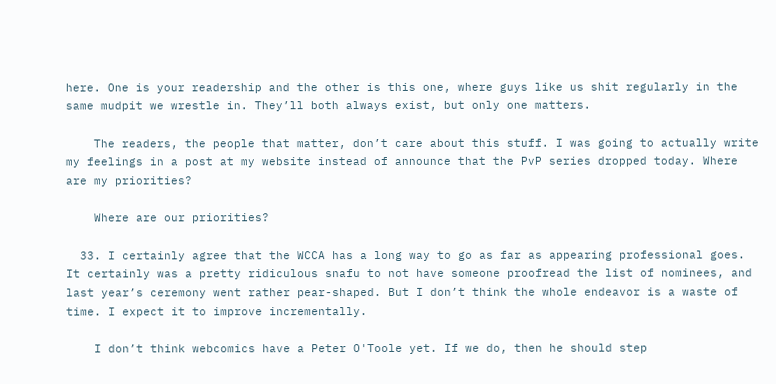here. One is your readership and the other is this one, where guys like us shit regularly in the same mudpit we wrestle in. They’ll both always exist, but only one matters.

    The readers, the people that matter, don’t care about this stuff. I was going to actually write my feelings in a post at my website instead of announce that the PvP series dropped today. Where are my priorities?

    Where are our priorities?

  33. I certainly agree that the WCCA has a long way to go as far as appearing professional goes. It certainly was a pretty ridiculous snafu to not have someone proofread the list of nominees, and last year’s ceremony went rather pear-shaped. But I don’t think the whole endeavor is a waste of time. I expect it to improve incrementally.

    I don’t think webcomics have a Peter O'Toole yet. If we do, then he should step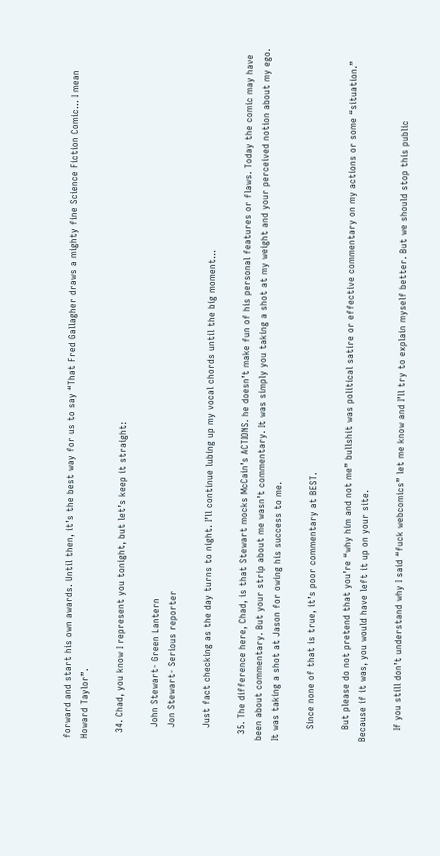forward and start his own awards. Until then, it’s the best way for us to say “That Fred Gallagher draws a mighty fine Science Fiction Comic… I mean Howard Taylor”.

  34. Chad, you know I represent you tonight, but let’s keep it straight:

    John Stewart- Green Lantern
    Jon Stewart- Serious reporter

    Just fact checking as the day turns to night. I’ll continue lubing up my vocal chords until the big moment…

  35. The difference here, Chad, is that Stewart mocks McCain’s ACTIONS. he doesn’t make fun of his personal features or flaws. Today the comic may have been about commentary. But your strip about me wasn’t commentary. It was simply you taking a shot at my weight and your perceived notion about my ego. It was taking a shot at Jason for owing his success to me.

    Since none of that is true, it’s poor commentary at BEST.

    But please do not pretend that you’re “why him and not me” bullshit was political satire or effective commentary on my actions or some “situation.” Because if it was, you would have left it up on your site.

    If you still don’t understand why I said “fuck webcomics” let me know and I’ll try to explain myself better. But we should stop this public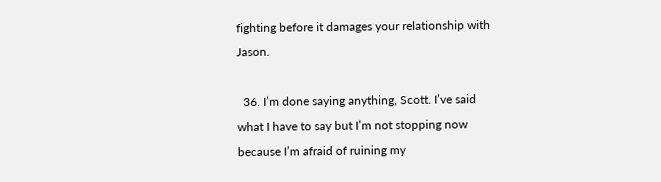fighting before it damages your relationship with Jason.

  36. I’m done saying anything, Scott. I’ve said what I have to say but I’m not stopping now because I’m afraid of ruining my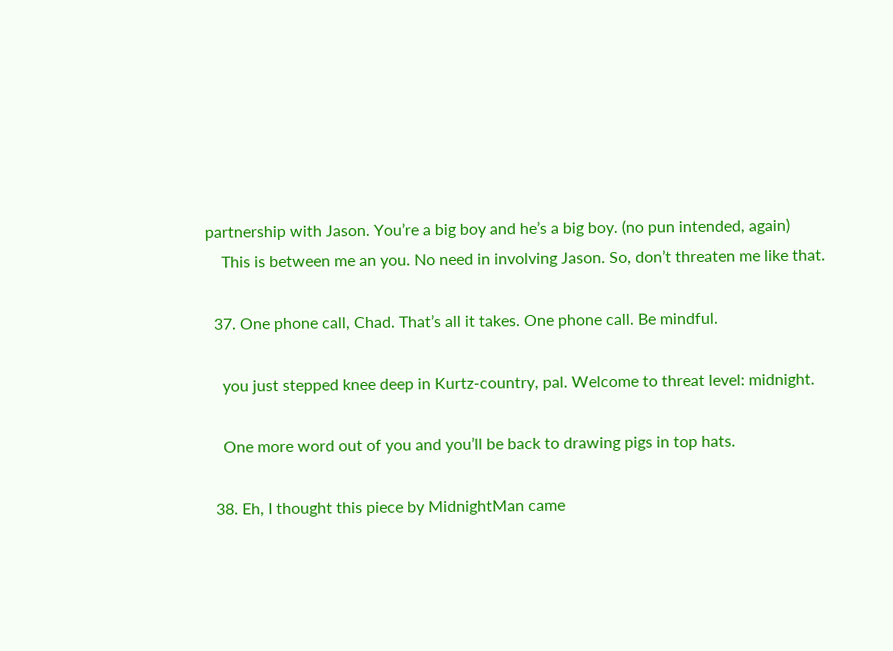partnership with Jason. You’re a big boy and he’s a big boy. (no pun intended, again)
    This is between me an you. No need in involving Jason. So, don’t threaten me like that.

  37. One phone call, Chad. That’s all it takes. One phone call. Be mindful.

    you just stepped knee deep in Kurtz-country, pal. Welcome to threat level: midnight.

    One more word out of you and you’ll be back to drawing pigs in top hats.

  38. Eh, I thought this piece by MidnightMan came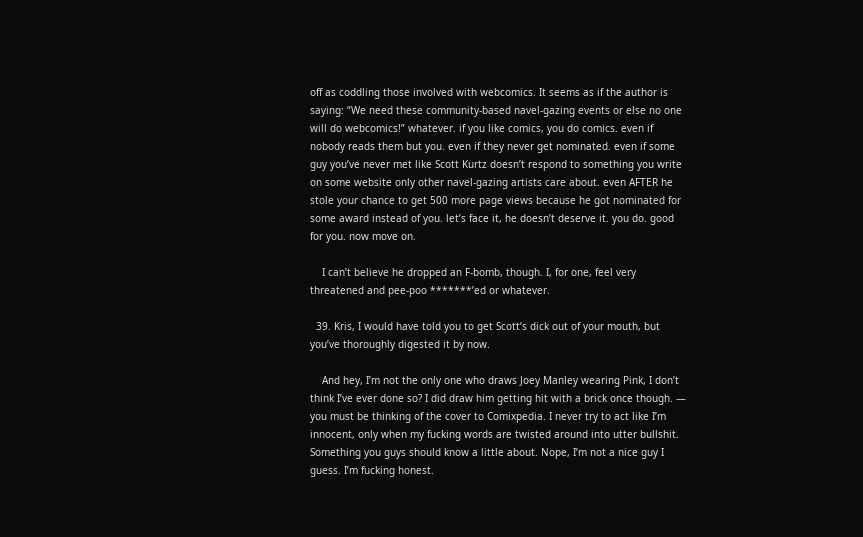off as coddling those involved with webcomics. It seems as if the author is saying: “We need these community-based navel-gazing events or else no one will do webcomics!” whatever. if you like comics, you do comics. even if nobody reads them but you. even if they never get nominated. even if some guy you’ve never met like Scott Kurtz doesn’t respond to something you write on some website only other navel-gazing artists care about. even AFTER he stole your chance to get 500 more page views because he got nominated for some award instead of you. let’s face it, he doesn’t deserve it. you do. good for you. now move on.

    I can’t believe he dropped an F-bomb, though. I, for one, feel very threatened and pee-poo *******’ed or whatever.

  39. Kris, I would have told you to get Scott’s dick out of your mouth, but you’ve thoroughly digested it by now.

    And hey, I’m not the only one who draws Joey Manley wearing Pink, I don’t think I’ve ever done so? I did draw him getting hit with a brick once though. — you must be thinking of the cover to Comixpedia. I never try to act like I’m innocent, only when my fucking words are twisted around into utter bullshit. Something you guys should know a little about. Nope, I’m not a nice guy I guess. I’m fucking honest.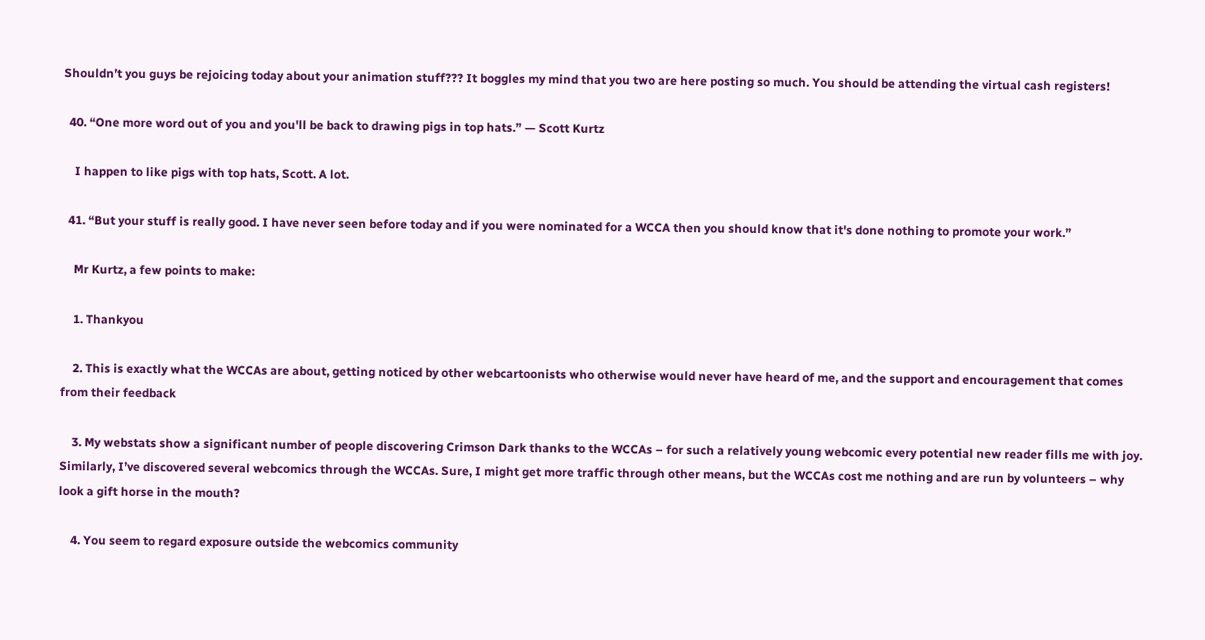Shouldn’t you guys be rejoicing today about your animation stuff??? It boggles my mind that you two are here posting so much. You should be attending the virtual cash registers!

  40. “One more word out of you and you'll be back to drawing pigs in top hats.” — Scott Kurtz

    I happen to like pigs with top hats, Scott. A lot.

  41. “But your stuff is really good. I have never seen before today and if you were nominated for a WCCA then you should know that it's done nothing to promote your work.”

    Mr Kurtz, a few points to make:

    1. Thankyou

    2. This is exactly what the WCCAs are about, getting noticed by other webcartoonists who otherwise would never have heard of me, and the support and encouragement that comes from their feedback

    3. My webstats show a significant number of people discovering Crimson Dark thanks to the WCCAs – for such a relatively young webcomic every potential new reader fills me with joy. Similarly, I’ve discovered several webcomics through the WCCAs. Sure, I might get more traffic through other means, but the WCCAs cost me nothing and are run by volunteers – why look a gift horse in the mouth?

    4. You seem to regard exposure outside the webcomics community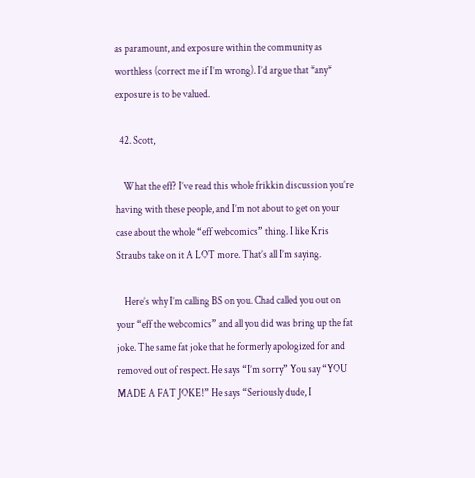as paramount, and exposure within the community as worthless (correct me if I’m wrong). I’d argue that *any* exposure is to be valued.

  42. Scott,

    What the eff? I’ve read this whole frikkin discussion you’re having with these people, and I’m not about to get on your case about the whole “eff webcomics” thing. I like Kris Straubs take on it A LOT more. That’s all I’m saying.

    Here’s why I’m calling BS on you. Chad called you out on your “eff the webcomics” and all you did was bring up the fat joke. The same fat joke that he formerly apologized for and removed out of respect. He says “I’m sorry” You say “YOU MADE A FAT JOKE!” He says “Seriously dude, I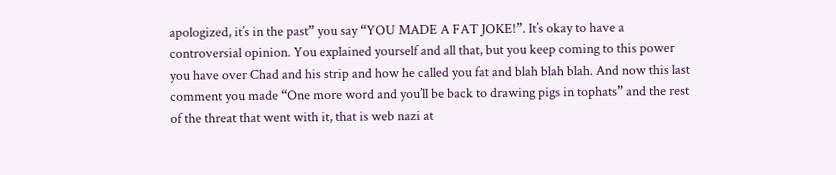apologized, it’s in the past” you say “YOU MADE A FAT JOKE!”. It’s okay to have a controversial opinion. You explained yourself and all that, but you keep coming to this power you have over Chad and his strip and how he called you fat and blah blah blah. And now this last comment you made “One more word and you’ll be back to drawing pigs in tophats” and the rest of the threat that went with it, that is web nazi at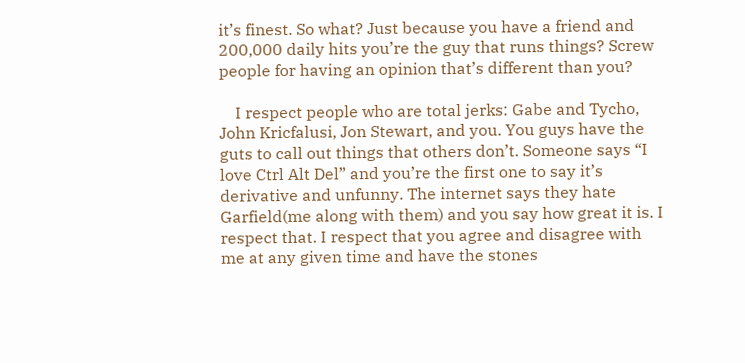it’s finest. So what? Just because you have a friend and 200,000 daily hits you’re the guy that runs things? Screw people for having an opinion that’s different than you?

    I respect people who are total jerks: Gabe and Tycho, John Kricfalusi, Jon Stewart, and you. You guys have the guts to call out things that others don’t. Someone says “I love Ctrl Alt Del” and you’re the first one to say it’s derivative and unfunny. The internet says they hate Garfield(me along with them) and you say how great it is. I respect that. I respect that you agree and disagree with me at any given time and have the stones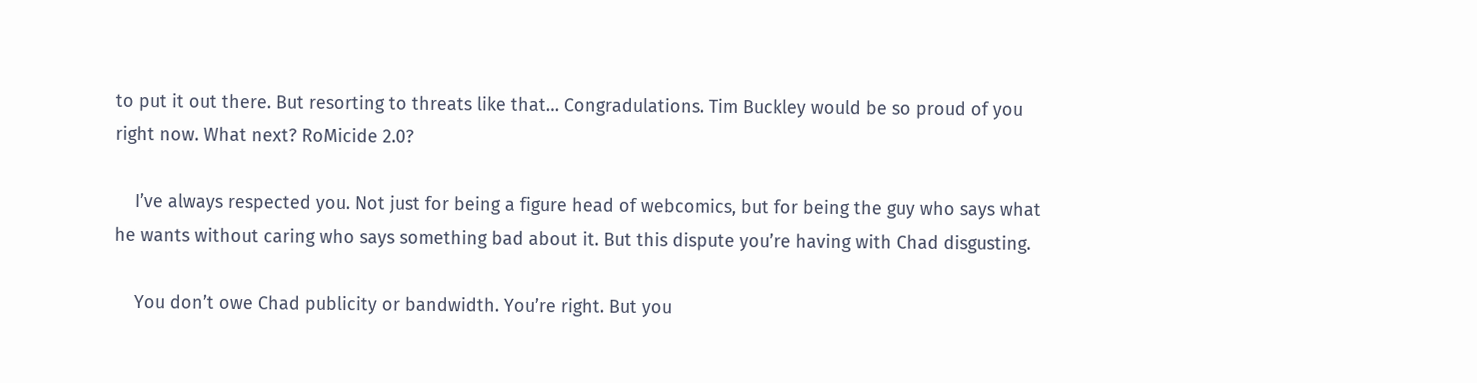to put it out there. But resorting to threats like that… Congradulations. Tim Buckley would be so proud of you right now. What next? RoMicide 2.0?

    I’ve always respected you. Not just for being a figure head of webcomics, but for being the guy who says what he wants without caring who says something bad about it. But this dispute you’re having with Chad disgusting.

    You don’t owe Chad publicity or bandwidth. You’re right. But you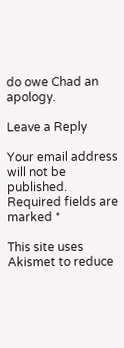do owe Chad an apology.

Leave a Reply

Your email address will not be published. Required fields are marked *

This site uses Akismet to reduce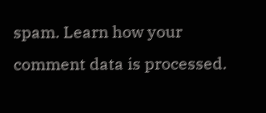spam. Learn how your comment data is processed.